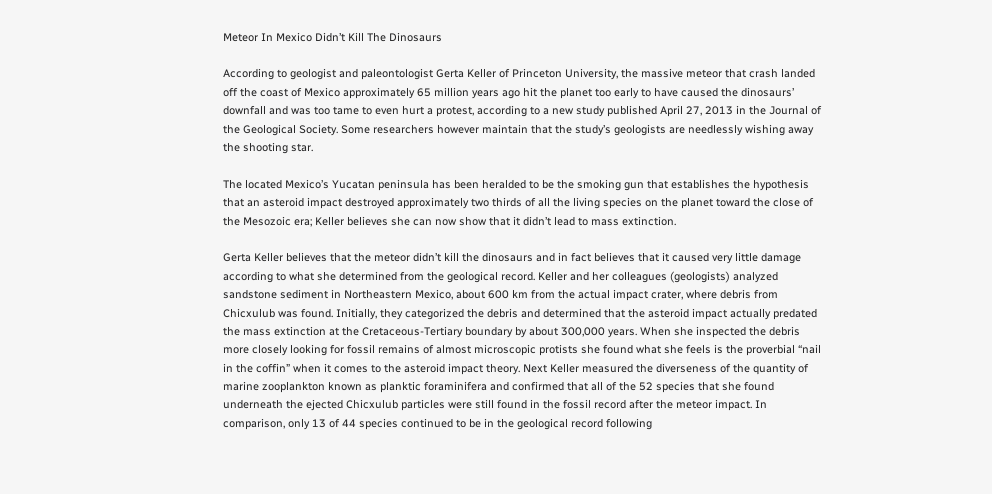Meteor In Mexico Didn’t Kill The Dinosaurs

According to geologist and paleontologist Gerta Keller of Princeton University, the massive meteor that crash landed off the coast of Mexico approximately 65 million years ago hit the planet too early to have caused the dinosaurs’ downfall and was too tame to even hurt a protest, according to a new study published April 27, 2013 in the Journal of the Geological Society. Some researchers however maintain that the study’s geologists are needlessly wishing away the shooting star.

The located Mexico’s Yucatan peninsula has been heralded to be the smoking gun that establishes the hypothesis that an asteroid impact destroyed approximately two thirds of all the living species on the planet toward the close of the Mesozoic era; Keller believes she can now show that it didn’t lead to mass extinction.

Gerta Keller believes that the meteor didn’t kill the dinosaurs and in fact believes that it caused very little damage according to what she determined from the geological record. Keller and her colleagues (geologists) analyzed sandstone sediment in Northeastern Mexico, about 600 km from the actual impact crater, where debris from Chicxulub was found. Initially, they categorized the debris and determined that the asteroid impact actually predated the mass extinction at the Cretaceous-Tertiary boundary by about 300,000 years. When she inspected the debris more closely looking for fossil remains of almost microscopic protists she found what she feels is the proverbial “nail in the coffin” when it comes to the asteroid impact theory. Next Keller measured the diverseness of the quantity of marine zooplankton known as planktic foraminifera and confirmed that all of the 52 species that she found underneath the ejected Chicxulub particles were still found in the fossil record after the meteor impact. In comparison, only 13 of 44 species continued to be in the geological record following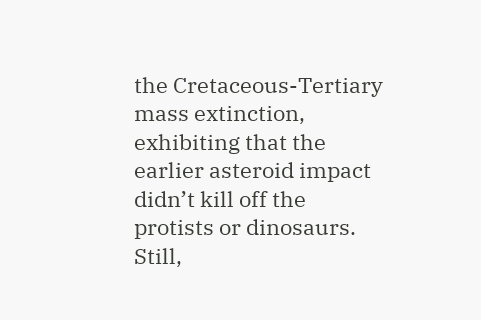the Cretaceous-Tertiary mass extinction, exhibiting that the earlier asteroid impact didn’t kill off the protists or dinosaurs. Still,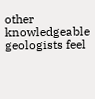other knowledgeable geologists feel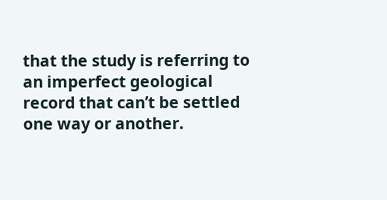that the study is referring to an imperfect geological record that can’t be settled one way or another.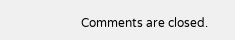Comments are closed.